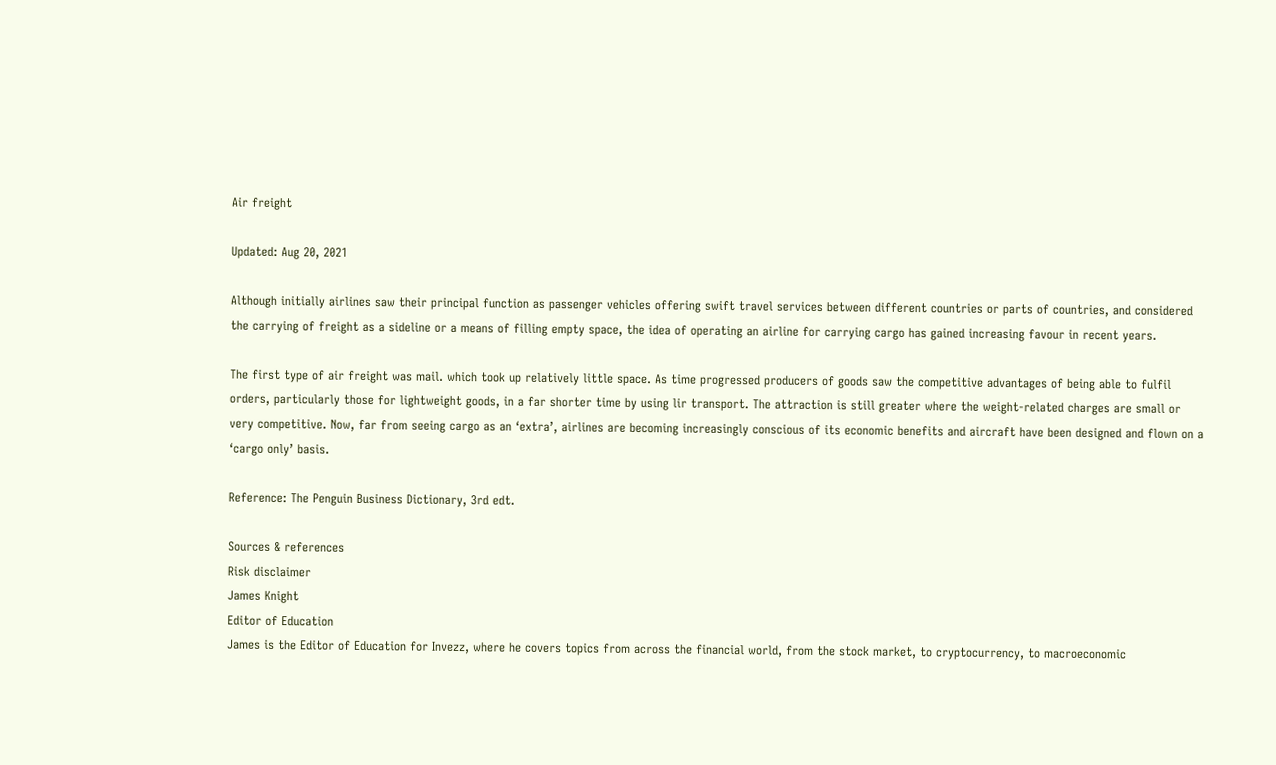Air freight

Updated: Aug 20, 2021

Although initially airlines saw their principal function as passenger vehicles offering swift travel services between different countries or parts of countries, and considered the carrying of freight as a sideline or a means of filling empty space, the idea of operating an airline for carrying cargo has gained increasing favour in recent years.

The first type of air freight was mail. which took up relatively little space. As time progressed producers of goods saw the competitive advantages of being able to fulfil orders, particularly those for lightweight goods, in a far shorter time by using lir transport. The attraction is still greater where the weight-related charges are small or very competitive. Now, far from seeing cargo as an ‘extra’, airlines are becoming increasingly conscious of its economic benefits and aircraft have been designed and flown on a ‘cargo only’ basis.

Reference: The Penguin Business Dictionary, 3rd edt.

Sources & references
Risk disclaimer
James Knight
Editor of Education
James is the Editor of Education for Invezz, where he covers topics from across the financial world, from the stock market, to cryptocurrency, to macroeconomic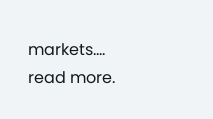markets.... read more.